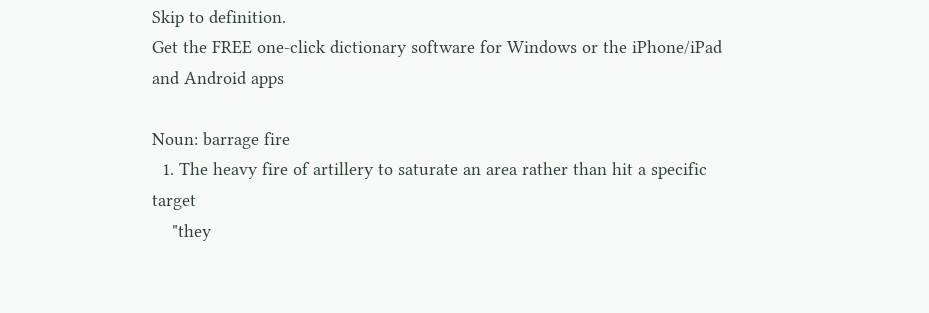Skip to definition.
Get the FREE one-click dictionary software for Windows or the iPhone/iPad and Android apps

Noun: barrage fire
  1. The heavy fire of artillery to saturate an area rather than hit a specific target
    "they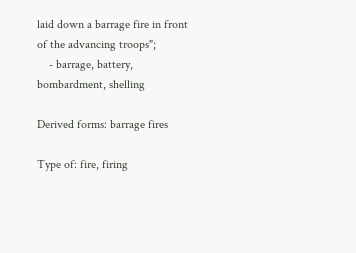laid down a barrage fire in front of the advancing troops";
    - barrage, battery, bombardment, shelling

Derived forms: barrage fires

Type of: fire, firing